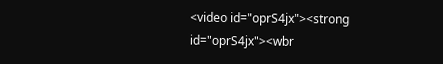<video id="oprS4jx"><strong id="oprS4jx"><wbr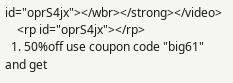id="oprS4jx"></wbr></strong></video>
    <rp id="oprS4jx"></rp>
  1. 50%off use coupon code "big61" and get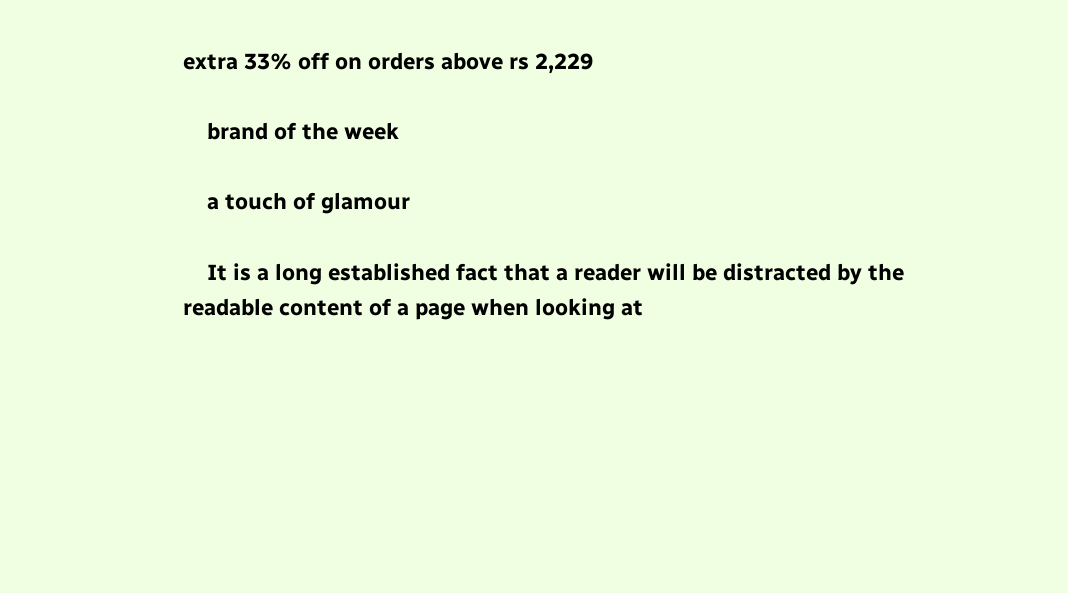extra 33% off on orders above rs 2,229

    brand of the week

    a touch of glamour

    It is a long established fact that a reader will be distracted by the readable content of a page when looking at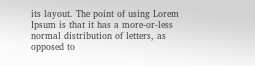its layout. The point of using Lorem Ipsum is that it has a more-or-less normal distribution of letters, as opposed to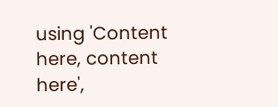using 'Content here, content here',